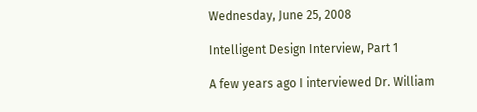Wednesday, June 25, 2008

Intelligent Design Interview, Part 1

A few years ago I interviewed Dr. William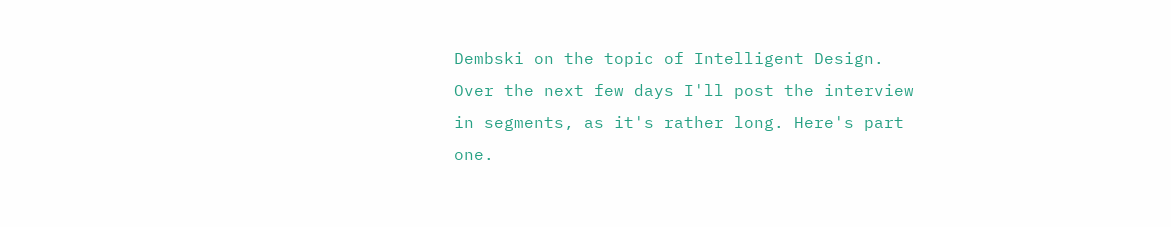Dembski on the topic of Intelligent Design. Over the next few days I'll post the interview in segments, as it's rather long. Here's part one.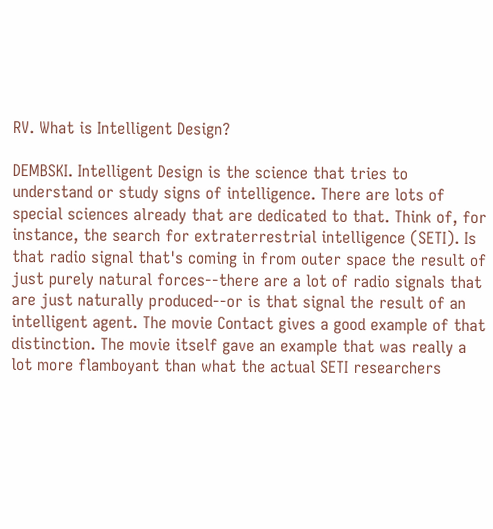RV. What is Intelligent Design?

DEMBSKI. Intelligent Design is the science that tries to understand or study signs of intelligence. There are lots of special sciences already that are dedicated to that. Think of, for instance, the search for extraterrestrial intelligence (SETI). Is that radio signal that's coming in from outer space the result of just purely natural forces--there are a lot of radio signals that are just naturally produced--or is that signal the result of an intelligent agent. The movie Contact gives a good example of that distinction. The movie itself gave an example that was really a lot more flamboyant than what the actual SETI researchers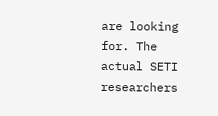are looking for. The actual SETI researchers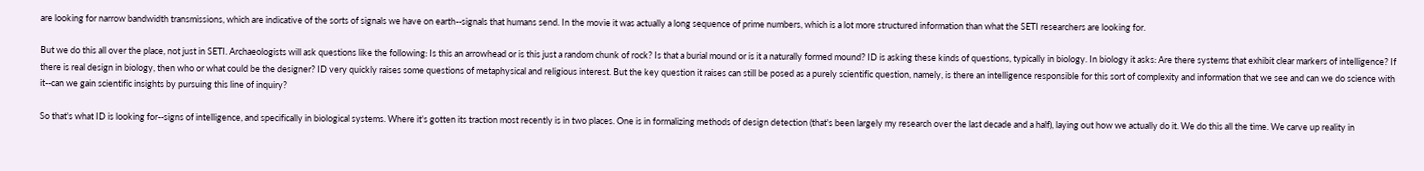are looking for narrow bandwidth transmissions, which are indicative of the sorts of signals we have on earth--signals that humans send. In the movie it was actually a long sequence of prime numbers, which is a lot more structured information than what the SETI researchers are looking for.

But we do this all over the place, not just in SETI. Archaeologists will ask questions like the following: Is this an arrowhead or is this just a random chunk of rock? Is that a burial mound or is it a naturally formed mound? ID is asking these kinds of questions, typically in biology. In biology it asks: Are there systems that exhibit clear markers of intelligence? If there is real design in biology, then who or what could be the designer? ID very quickly raises some questions of metaphysical and religious interest. But the key question it raises can still be posed as a purely scientific question, namely, is there an intelligence responsible for this sort of complexity and information that we see and can we do science with it--can we gain scientific insights by pursuing this line of inquiry?

So that's what ID is looking for--signs of intelligence, and specifically in biological systems. Where it's gotten its traction most recently is in two places. One is in formalizing methods of design detection (that's been largely my research over the last decade and a half), laying out how we actually do it. We do this all the time. We carve up reality in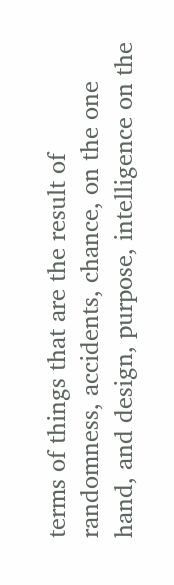terms of things that are the result of randomness, accidents, chance, on the one hand, and design, purpose, intelligence on the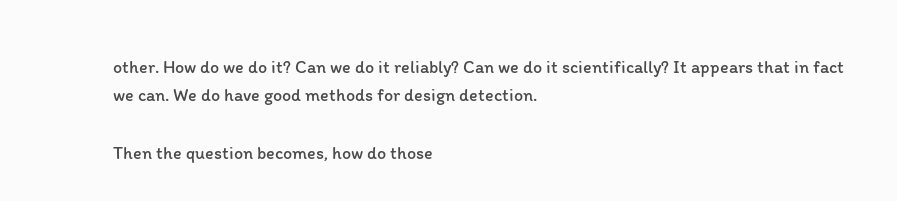other. How do we do it? Can we do it reliably? Can we do it scientifically? It appears that in fact we can. We do have good methods for design detection.

Then the question becomes, how do those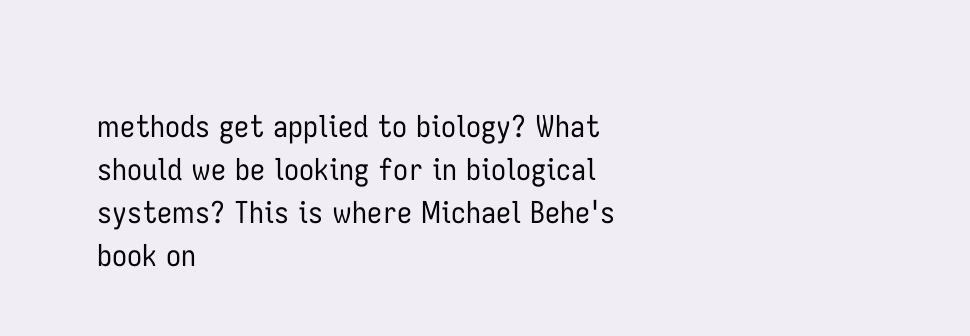methods get applied to biology? What should we be looking for in biological systems? This is where Michael Behe's book on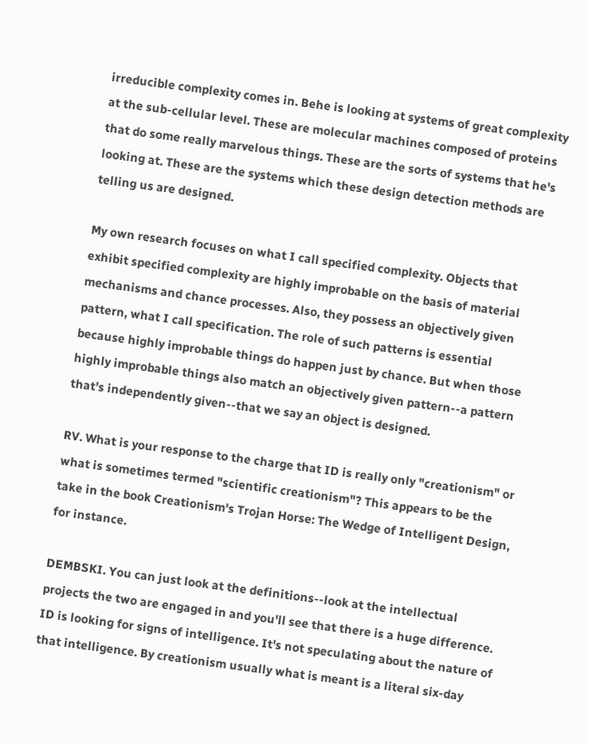irreducible complexity comes in. Behe is looking at systems of great complexity at the sub-cellular level. These are molecular machines composed of proteins that do some really marvelous things. These are the sorts of systems that he's looking at. These are the systems which these design detection methods are telling us are designed.

My own research focuses on what I call specified complexity. Objects that exhibit specified complexity are highly improbable on the basis of material mechanisms and chance processes. Also, they possess an objectively given pattern, what I call specification. The role of such patterns is essential because highly improbable things do happen just by chance. But when those highly improbable things also match an objectively given pattern--a pattern that's independently given--that we say an object is designed.

RV. What is your response to the charge that ID is really only "creationism" or what is sometimes termed "scientific creationism"? This appears to be the take in the book Creationism's Trojan Horse: The Wedge of Intelligent Design, for instance.

DEMBSKI. You can just look at the definitions--look at the intellectual projects the two are engaged in and you'll see that there is a huge difference. ID is looking for signs of intelligence. It's not speculating about the nature of that intelligence. By creationism usually what is meant is a literal six-day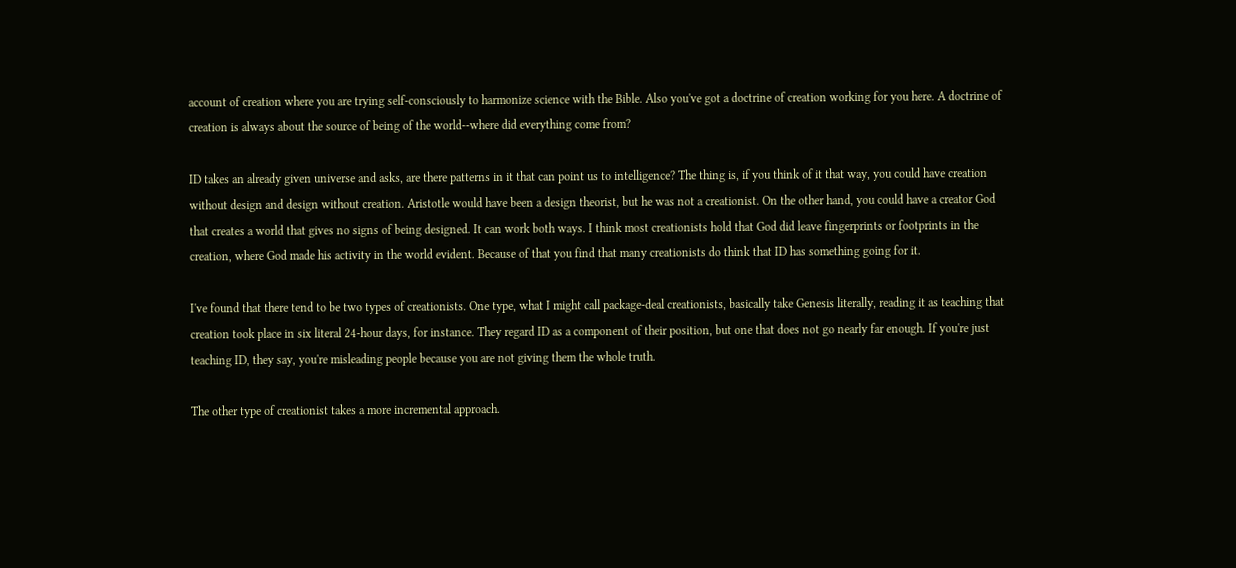account of creation where you are trying self-consciously to harmonize science with the Bible. Also you've got a doctrine of creation working for you here. A doctrine of creation is always about the source of being of the world--where did everything come from?

ID takes an already given universe and asks, are there patterns in it that can point us to intelligence? The thing is, if you think of it that way, you could have creation without design and design without creation. Aristotle would have been a design theorist, but he was not a creationist. On the other hand, you could have a creator God that creates a world that gives no signs of being designed. It can work both ways. I think most creationists hold that God did leave fingerprints or footprints in the creation, where God made his activity in the world evident. Because of that you find that many creationists do think that ID has something going for it.

I've found that there tend to be two types of creationists. One type, what I might call package-deal creationists, basically take Genesis literally, reading it as teaching that creation took place in six literal 24-hour days, for instance. They regard ID as a component of their position, but one that does not go nearly far enough. If you're just teaching ID, they say, you're misleading people because you are not giving them the whole truth.

The other type of creationist takes a more incremental approach.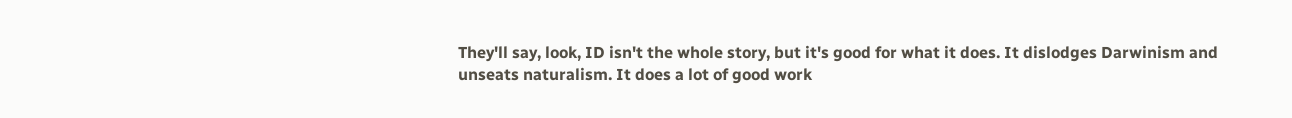They'll say, look, ID isn't the whole story, but it's good for what it does. It dislodges Darwinism and unseats naturalism. It does a lot of good work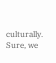culturally. Sure, we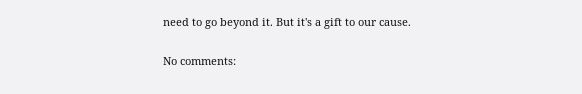need to go beyond it. But it's a gift to our cause.

No comments: